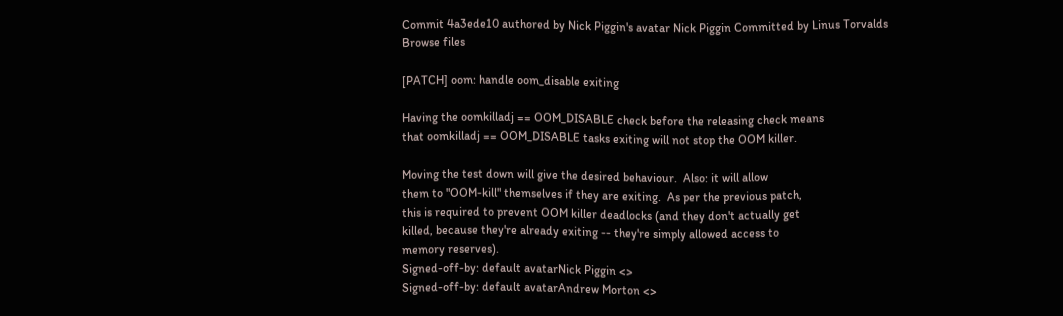Commit 4a3ede10 authored by Nick Piggin's avatar Nick Piggin Committed by Linus Torvalds
Browse files

[PATCH] oom: handle oom_disable exiting

Having the oomkilladj == OOM_DISABLE check before the releasing check means
that oomkilladj == OOM_DISABLE tasks exiting will not stop the OOM killer.

Moving the test down will give the desired behaviour.  Also: it will allow
them to "OOM-kill" themselves if they are exiting.  As per the previous patch,
this is required to prevent OOM killer deadlocks (and they don't actually get
killed, because they're already exiting -- they're simply allowed access to
memory reserves).
Signed-off-by: default avatarNick Piggin <>
Signed-off-by: default avatarAndrew Morton <>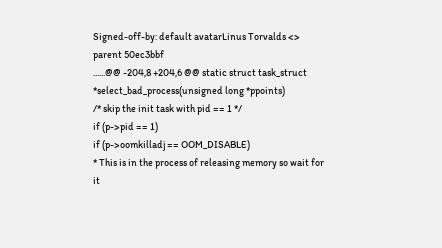Signed-off-by: default avatarLinus Torvalds <>
parent 50ec3bbf
......@@ -204,8 +204,6 @@ static struct task_struct *select_bad_process(unsigned long *ppoints)
/* skip the init task with pid == 1 */
if (p->pid == 1)
if (p->oomkilladj == OOM_DISABLE)
* This is in the process of releasing memory so wait for it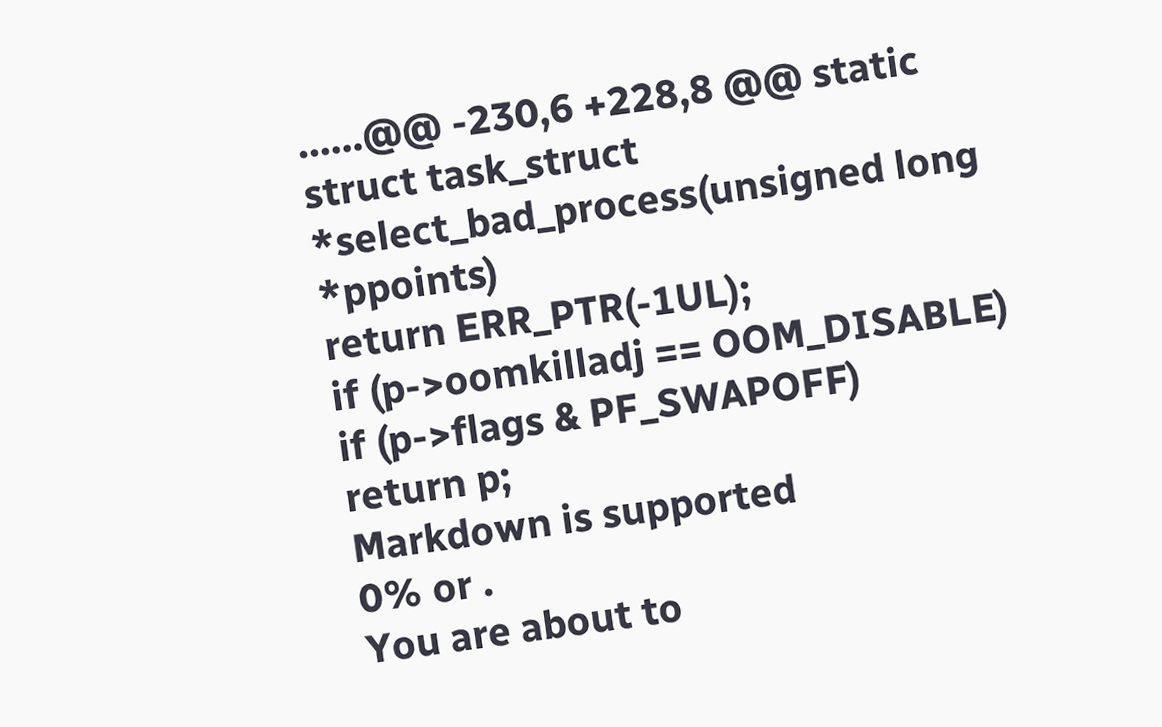......@@ -230,6 +228,8 @@ static struct task_struct *select_bad_process(unsigned long *ppoints)
return ERR_PTR(-1UL);
if (p->oomkilladj == OOM_DISABLE)
if (p->flags & PF_SWAPOFF)
return p;
Markdown is supported
0% or .
You are about to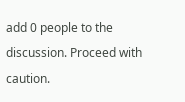add 0 people to the discussion. Proceed with caution.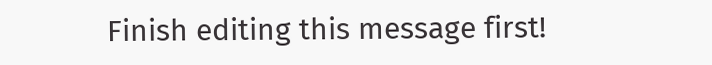Finish editing this message first!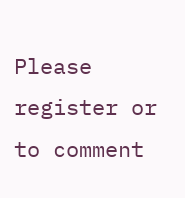Please register or to comment